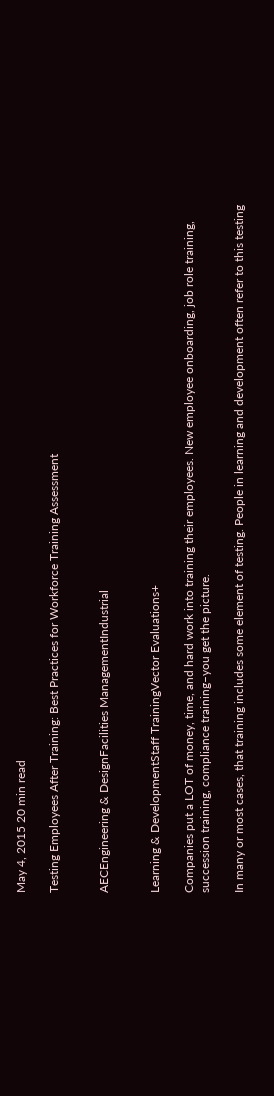May 4, 2015 20 min read

Testing Employees After Training: Best Practices for Workforce Training Assessment


AECEngineering & DesignFacilities ManagementIndustrial


Learning & DevelopmentStaff TrainingVector Evaluations+

Companies put a LOT of money, time, and hard work into training their employees. New employee onboarding, job role training, succession training, compliance training–you get the picture.

In many or most cases, that training includes some element of testing. People in learning and development often refer to this testing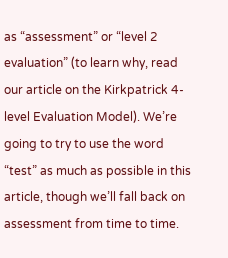as “assessment” or “level 2 evaluation” (to learn why, read our article on the Kirkpatrick 4-level Evaluation Model). We’re going to try to use the word “test” as much as possible in this article, though we’ll fall back on assessment from time to time.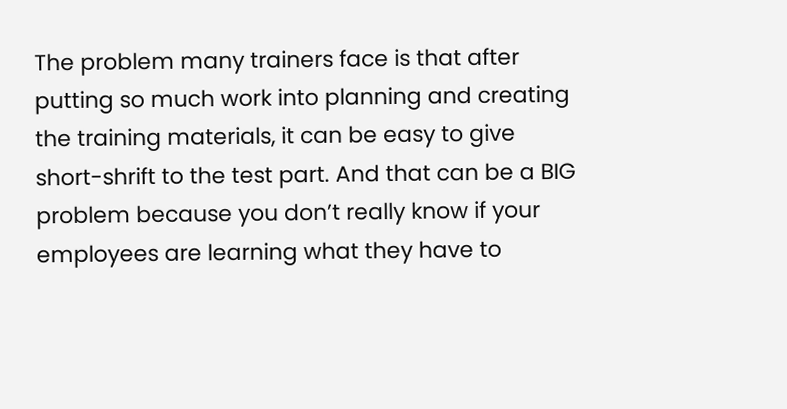The problem many trainers face is that after putting so much work into planning and creating the training materials, it can be easy to give short-shrift to the test part. And that can be a BIG problem because you don’t really know if your employees are learning what they have to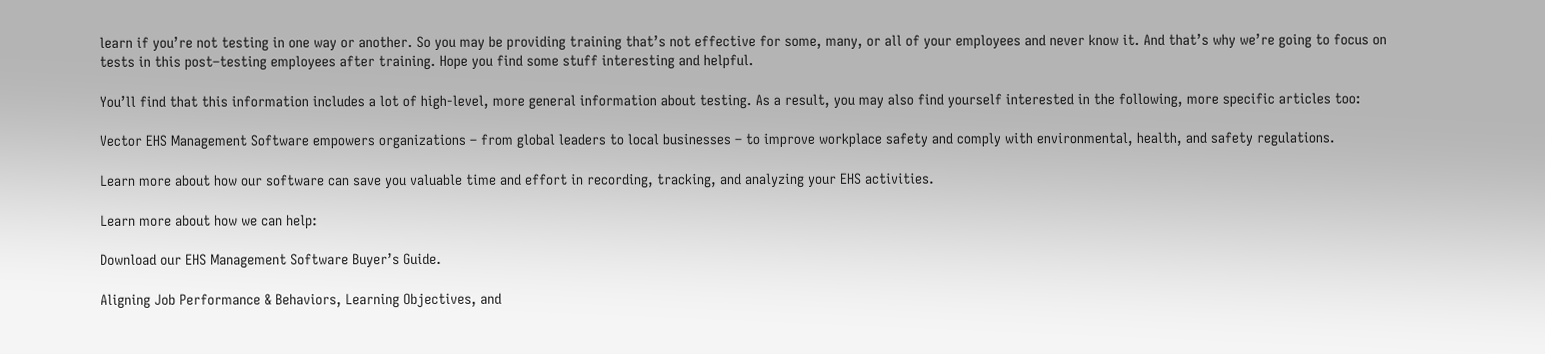learn if you’re not testing in one way or another. So you may be providing training that’s not effective for some, many, or all of your employees and never know it. And that’s why we’re going to focus on tests in this post–testing employees after training. Hope you find some stuff interesting and helpful.

You’ll find that this information includes a lot of high-level, more general information about testing. As a result, you may also find yourself interested in the following, more specific articles too:

Vector EHS Management Software empowers organizations – from global leaders to local businesses – to improve workplace safety and comply with environmental, health, and safety regulations.

Learn more about how our software can save you valuable time and effort in recording, tracking, and analyzing your EHS activities.

Learn more about how we can help:

Download our EHS Management Software Buyer’s Guide.

Aligning Job Performance & Behaviors, Learning Objectives, and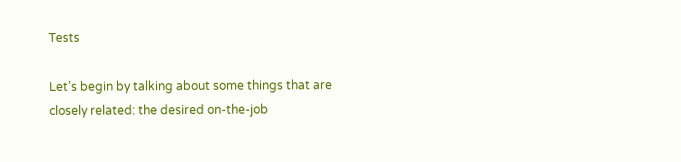Tests

Let’s begin by talking about some things that are closely related: the desired on-the-job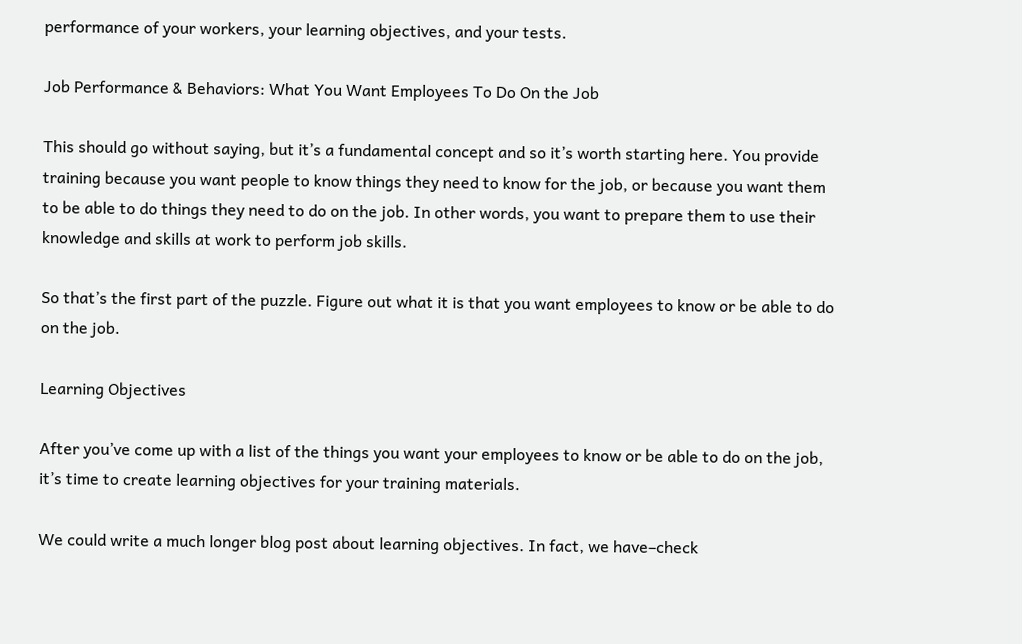performance of your workers, your learning objectives, and your tests.

Job Performance & Behaviors: What You Want Employees To Do On the Job

This should go without saying, but it’s a fundamental concept and so it’s worth starting here. You provide training because you want people to know things they need to know for the job, or because you want them to be able to do things they need to do on the job. In other words, you want to prepare them to use their knowledge and skills at work to perform job skills.

So that’s the first part of the puzzle. Figure out what it is that you want employees to know or be able to do on the job.

Learning Objectives

After you’ve come up with a list of the things you want your employees to know or be able to do on the job, it’s time to create learning objectives for your training materials.

We could write a much longer blog post about learning objectives. In fact, we have–check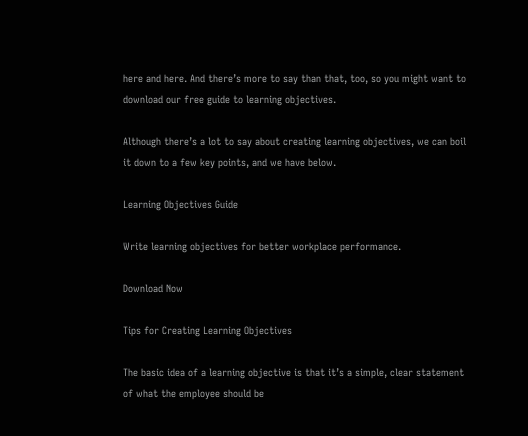here and here. And there’s more to say than that, too, so you might want to download our free guide to learning objectives.

Although there’s a lot to say about creating learning objectives, we can boil it down to a few key points, and we have below.

Learning Objectives Guide

Write learning objectives for better workplace performance.

Download Now

Tips for Creating Learning Objectives

The basic idea of a learning objective is that it’s a simple, clear statement of what the employee should be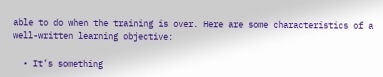able to do when the training is over. Here are some characteristics of a well-written learning objective:

  • It’s something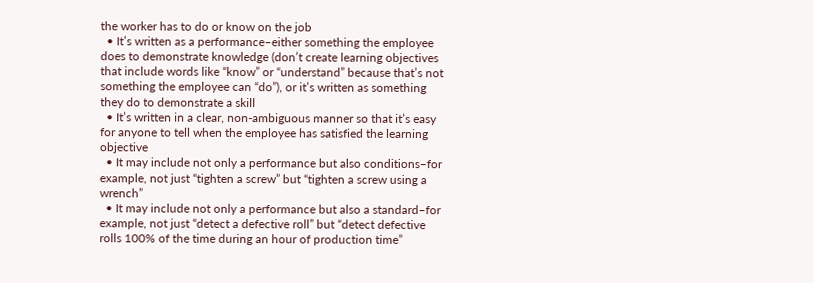the worker has to do or know on the job
  • It’s written as a performance–either something the employee does to demonstrate knowledge (don’t create learning objectives that include words like “know” or “understand” because that’s not something the employee can “do”), or it’s written as something they do to demonstrate a skill
  • It’s written in a clear, non-ambiguous manner so that it’s easy for anyone to tell when the employee has satisfied the learning objective
  • It may include not only a performance but also conditions–for example, not just “tighten a screw” but “tighten a screw using a wrench”
  • It may include not only a performance but also a standard–for example, not just “detect a defective roll” but “detect defective rolls 100% of the time during an hour of production time”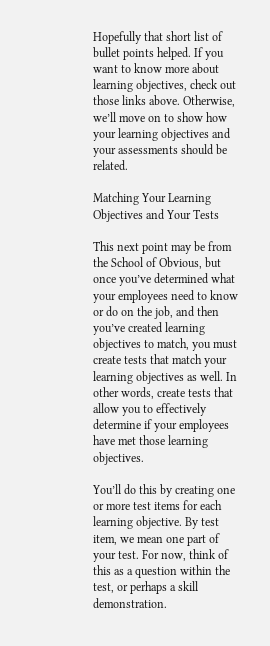Hopefully that short list of bullet points helped. If you want to know more about learning objectives, check out those links above. Otherwise, we’ll move on to show how your learning objectives and your assessments should be related.

Matching Your Learning Objectives and Your Tests

This next point may be from the School of Obvious, but once you’ve determined what your employees need to know or do on the job, and then you’ve created learning objectives to match, you must create tests that match your learning objectives as well. In other words, create tests that allow you to effectively determine if your employees have met those learning objectives.

You’ll do this by creating one or more test items for each learning objective. By test item, we mean one part of your test. For now, think of this as a question within the test, or perhaps a skill demonstration.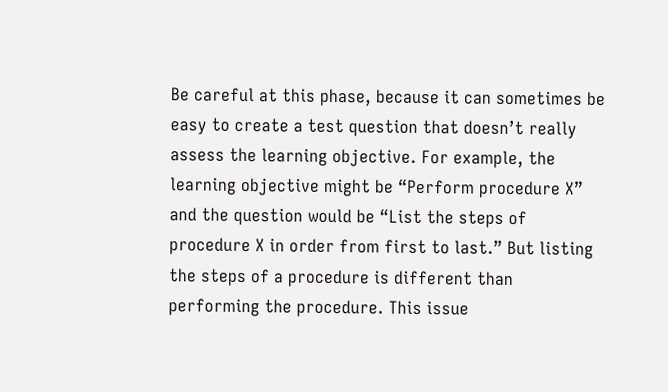Be careful at this phase, because it can sometimes be easy to create a test question that doesn’t really assess the learning objective. For example, the learning objective might be “Perform procedure X” and the question would be “List the steps of procedure X in order from first to last.” But listing the steps of a procedure is different than performing the procedure. This issue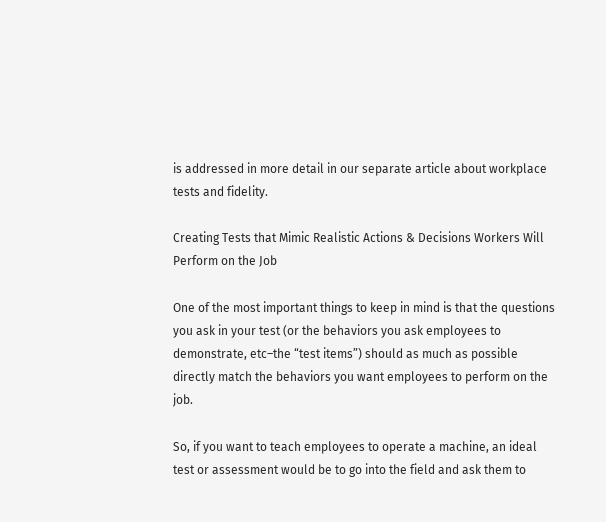is addressed in more detail in our separate article about workplace tests and fidelity.

Creating Tests that Mimic Realistic Actions & Decisions Workers Will Perform on the Job

One of the most important things to keep in mind is that the questions you ask in your test (or the behaviors you ask employees to demonstrate, etc–the “test items”) should as much as possible directly match the behaviors you want employees to perform on the job.

So, if you want to teach employees to operate a machine, an ideal test or assessment would be to go into the field and ask them to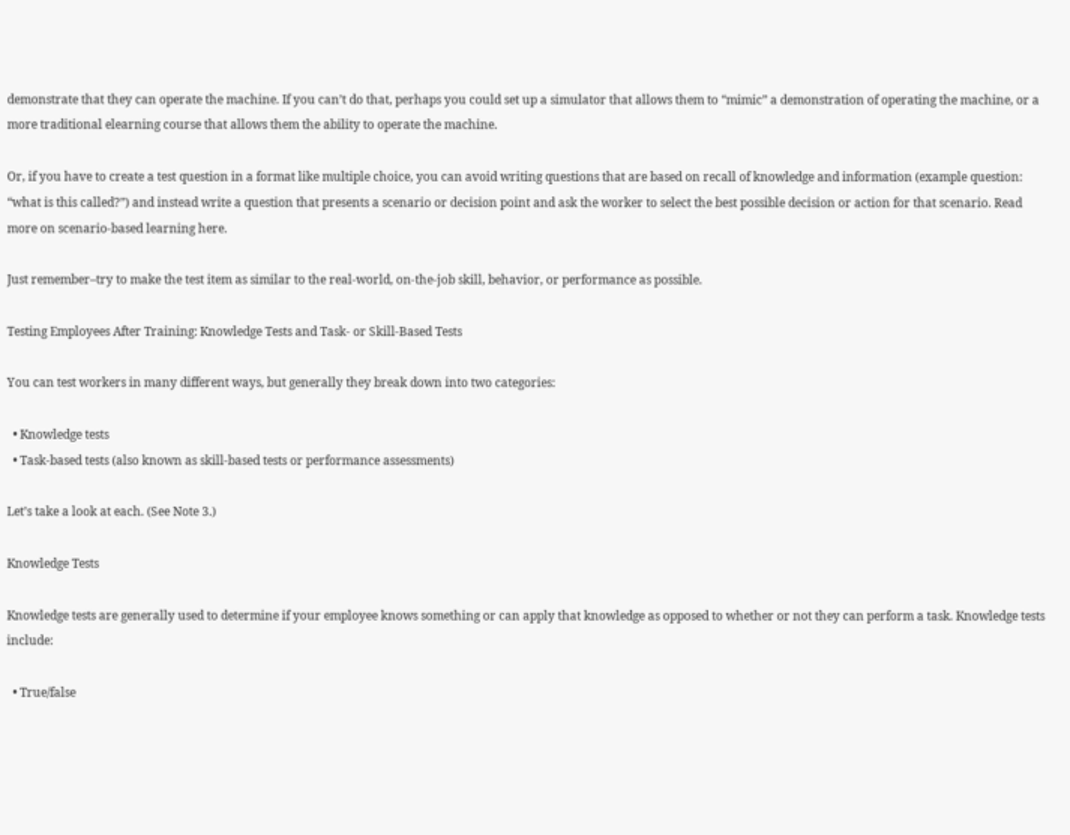demonstrate that they can operate the machine. If you can’t do that, perhaps you could set up a simulator that allows them to “mimic” a demonstration of operating the machine, or a more traditional elearning course that allows them the ability to operate the machine.

Or, if you have to create a test question in a format like multiple choice, you can avoid writing questions that are based on recall of knowledge and information (example question: “what is this called?”) and instead write a question that presents a scenario or decision point and ask the worker to select the best possible decision or action for that scenario. Read more on scenario-based learning here.

Just remember–try to make the test item as similar to the real-world, on-the-job skill, behavior, or performance as possible.

Testing Employees After Training: Knowledge Tests and Task- or Skill-Based Tests

You can test workers in many different ways, but generally they break down into two categories:

  • Knowledge tests
  • Task-based tests (also known as skill-based tests or performance assessments)

Let’s take a look at each. (See Note 3.)

Knowledge Tests

Knowledge tests are generally used to determine if your employee knows something or can apply that knowledge as opposed to whether or not they can perform a task. Knowledge tests include:

  • True/false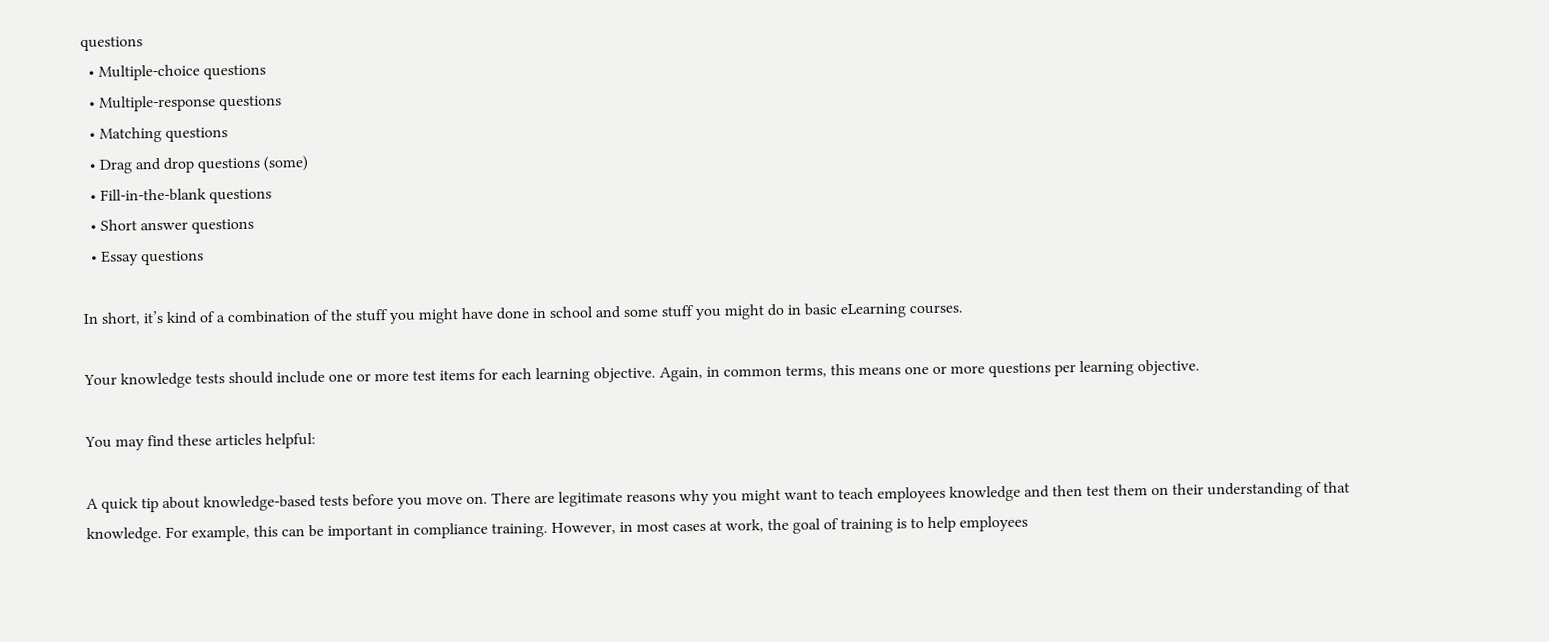questions
  • Multiple-choice questions
  • Multiple-response questions
  • Matching questions
  • Drag and drop questions (some)
  • Fill-in-the-blank questions
  • Short answer questions
  • Essay questions

In short, it’s kind of a combination of the stuff you might have done in school and some stuff you might do in basic eLearning courses.

Your knowledge tests should include one or more test items for each learning objective. Again, in common terms, this means one or more questions per learning objective.

You may find these articles helpful:

A quick tip about knowledge-based tests before you move on. There are legitimate reasons why you might want to teach employees knowledge and then test them on their understanding of that knowledge. For example, this can be important in compliance training. However, in most cases at work, the goal of training is to help employees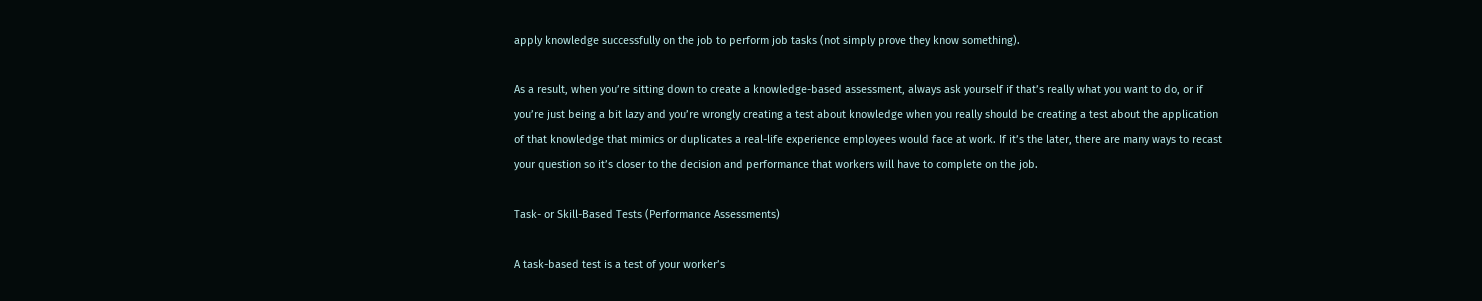apply knowledge successfully on the job to perform job tasks (not simply prove they know something).

As a result, when you’re sitting down to create a knowledge-based assessment, always ask yourself if that’s really what you want to do, or if you’re just being a bit lazy and you’re wrongly creating a test about knowledge when you really should be creating a test about the application of that knowledge that mimics or duplicates a real-life experience employees would face at work. If it’s the later, there are many ways to recast your question so it’s closer to the decision and performance that workers will have to complete on the job.

Task- or Skill-Based Tests (Performance Assessments)

A task-based test is a test of your worker’s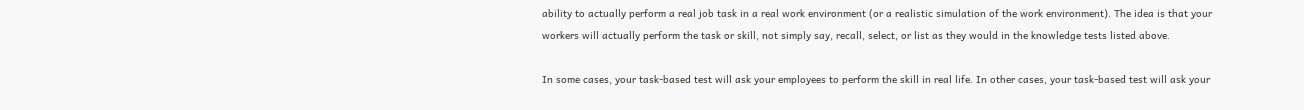ability to actually perform a real job task in a real work environment (or a realistic simulation of the work environment). The idea is that your workers will actually perform the task or skill, not simply say, recall, select, or list as they would in the knowledge tests listed above.

In some cases, your task-based test will ask your employees to perform the skill in real life. In other cases, your task-based test will ask your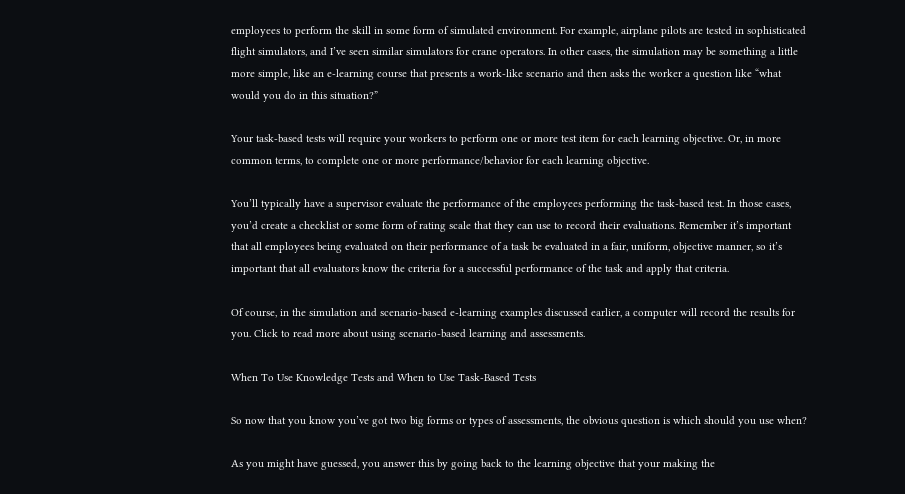employees to perform the skill in some form of simulated environment. For example, airplane pilots are tested in sophisticated flight simulators, and I’ve seen similar simulators for crane operators. In other cases, the simulation may be something a little more simple, like an e-learning course that presents a work-like scenario and then asks the worker a question like “what would you do in this situation?”

Your task-based tests will require your workers to perform one or more test item for each learning objective. Or, in more common terms, to complete one or more performance/behavior for each learning objective.

You’ll typically have a supervisor evaluate the performance of the employees performing the task-based test. In those cases, you’d create a checklist or some form of rating scale that they can use to record their evaluations. Remember it’s important that all employees being evaluated on their performance of a task be evaluated in a fair, uniform, objective manner, so it’s important that all evaluators know the criteria for a successful performance of the task and apply that criteria.

Of course, in the simulation and scenario-based e-learning examples discussed earlier, a computer will record the results for you. Click to read more about using scenario-based learning and assessments.

When To Use Knowledge Tests and When to Use Task-Based Tests

So now that you know you’ve got two big forms or types of assessments, the obvious question is which should you use when?

As you might have guessed, you answer this by going back to the learning objective that your making the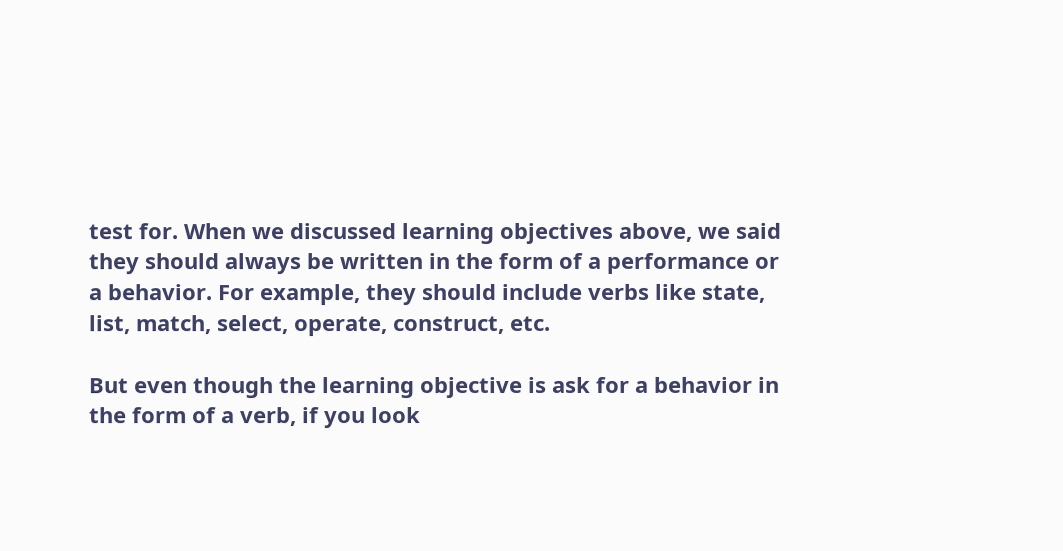test for. When we discussed learning objectives above, we said they should always be written in the form of a performance or a behavior. For example, they should include verbs like state, list, match, select, operate, construct, etc.

But even though the learning objective is ask for a behavior in the form of a verb, if you look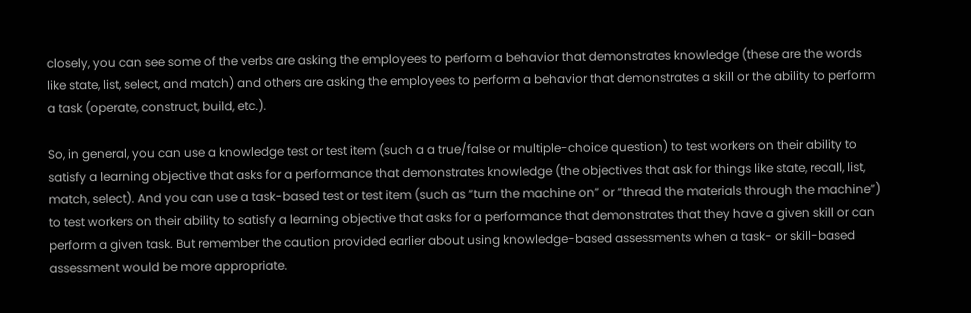closely, you can see some of the verbs are asking the employees to perform a behavior that demonstrates knowledge (these are the words like state, list, select, and match) and others are asking the employees to perform a behavior that demonstrates a skill or the ability to perform a task (operate, construct, build, etc.).

So, in general, you can use a knowledge test or test item (such a a true/false or multiple-choice question) to test workers on their ability to satisfy a learning objective that asks for a performance that demonstrates knowledge (the objectives that ask for things like state, recall, list, match, select). And you can use a task-based test or test item (such as “turn the machine on” or “thread the materials through the machine”) to test workers on their ability to satisfy a learning objective that asks for a performance that demonstrates that they have a given skill or can perform a given task. But remember the caution provided earlier about using knowledge-based assessments when a task- or skill-based assessment would be more appropriate.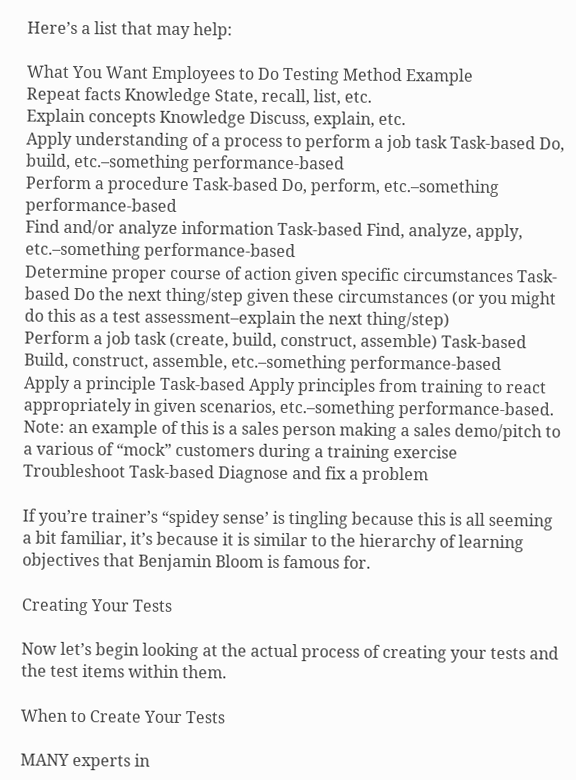Here’s a list that may help:

What You Want Employees to Do Testing Method Example
Repeat facts Knowledge State, recall, list, etc.
Explain concepts Knowledge Discuss, explain, etc.
Apply understanding of a process to perform a job task Task-based Do, build, etc.–something performance-based
Perform a procedure Task-based Do, perform, etc.–something performance-based
Find and/or analyze information Task-based Find, analyze, apply, etc.–something performance-based
Determine proper course of action given specific circumstances Task-based Do the next thing/step given these circumstances (or you might do this as a test assessment–explain the next thing/step)
Perform a job task (create, build, construct, assemble) Task-based Build, construct, assemble, etc.–something performance-based
Apply a principle Task-based Apply principles from training to react appropriately in given scenarios, etc.–something performance-based. Note: an example of this is a sales person making a sales demo/pitch to a various of “mock” customers during a training exercise
Troubleshoot Task-based Diagnose and fix a problem

If you’re trainer’s “spidey sense’ is tingling because this is all seeming a bit familiar, it’s because it is similar to the hierarchy of learning objectives that Benjamin Bloom is famous for.

Creating Your Tests

Now let’s begin looking at the actual process of creating your tests and the test items within them.

When to Create Your Tests

MANY experts in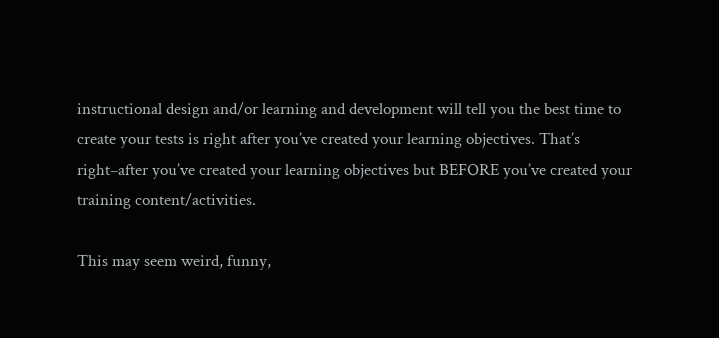instructional design and/or learning and development will tell you the best time to create your tests is right after you’ve created your learning objectives. That’s right–after you’ve created your learning objectives but BEFORE you’ve created your training content/activities.

This may seem weird, funny,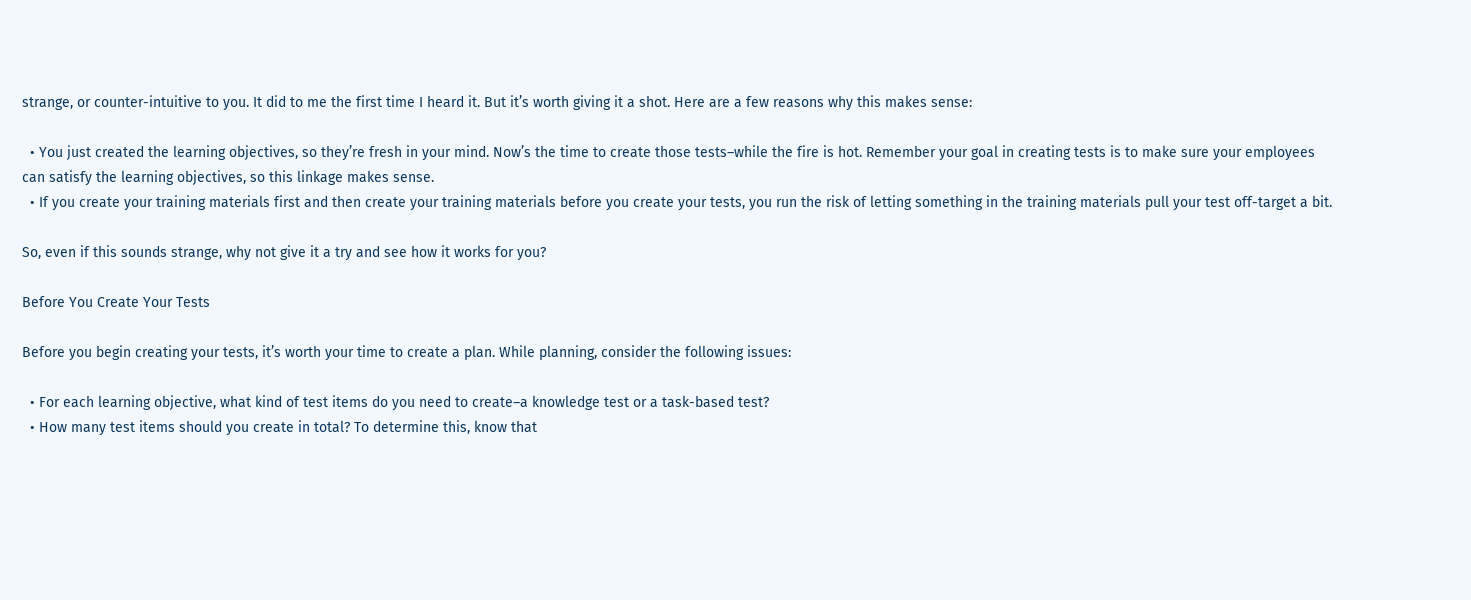strange, or counter-intuitive to you. It did to me the first time I heard it. But it’s worth giving it a shot. Here are a few reasons why this makes sense:

  • You just created the learning objectives, so they’re fresh in your mind. Now’s the time to create those tests–while the fire is hot. Remember your goal in creating tests is to make sure your employees can satisfy the learning objectives, so this linkage makes sense.
  • If you create your training materials first and then create your training materials before you create your tests, you run the risk of letting something in the training materials pull your test off-target a bit.

So, even if this sounds strange, why not give it a try and see how it works for you?

Before You Create Your Tests

Before you begin creating your tests, it’s worth your time to create a plan. While planning, consider the following issues:

  • For each learning objective, what kind of test items do you need to create–a knowledge test or a task-based test?
  • How many test items should you create in total? To determine this, know that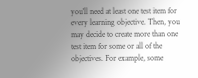you’ll need at least one test item for every learning objective. Then, you may decide to create more than one test item for some or all of the objectives. For example, some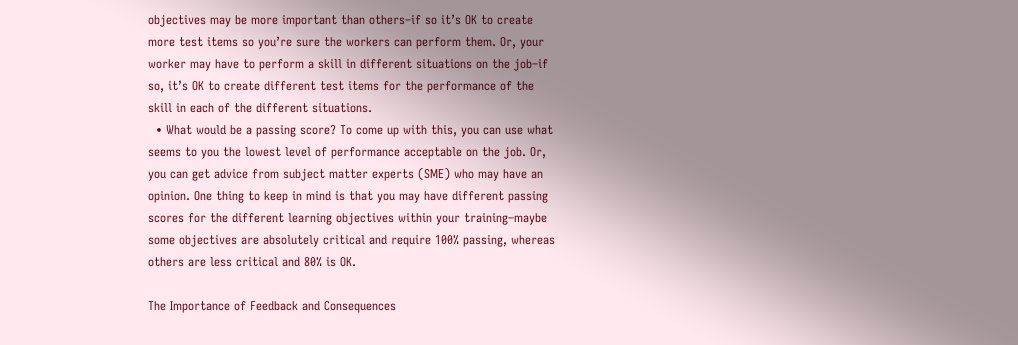objectives may be more important than others–if so it’s OK to create more test items so you’re sure the workers can perform them. Or, your worker may have to perform a skill in different situations on the job–if so, it’s OK to create different test items for the performance of the skill in each of the different situations.
  • What would be a passing score? To come up with this, you can use what seems to you the lowest level of performance acceptable on the job. Or, you can get advice from subject matter experts (SME) who may have an opinion. One thing to keep in mind is that you may have different passing scores for the different learning objectives within your training–maybe some objectives are absolutely critical and require 100% passing, whereas others are less critical and 80% is OK.

The Importance of Feedback and Consequences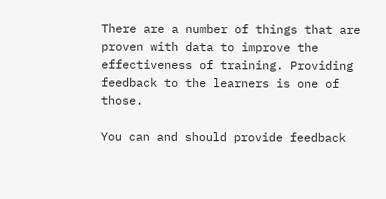There are a number of things that are proven with data to improve the effectiveness of training. Providing feedback to the learners is one of those.

You can and should provide feedback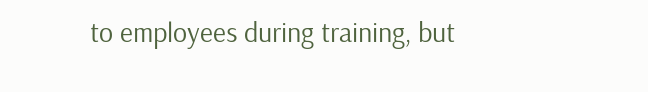to employees during training, but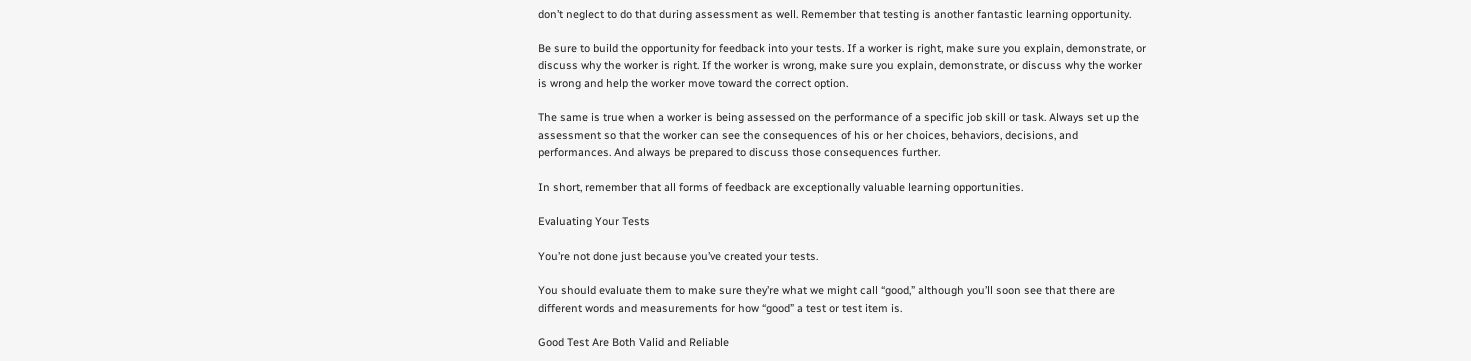don’t neglect to do that during assessment as well. Remember that testing is another fantastic learning opportunity.

Be sure to build the opportunity for feedback into your tests. If a worker is right, make sure you explain, demonstrate, or discuss why the worker is right. If the worker is wrong, make sure you explain, demonstrate, or discuss why the worker is wrong and help the worker move toward the correct option.

The same is true when a worker is being assessed on the performance of a specific job skill or task. Always set up the assessment so that the worker can see the consequences of his or her choices, behaviors, decisions, and performances. And always be prepared to discuss those consequences further.

In short, remember that all forms of feedback are exceptionally valuable learning opportunities.

Evaluating Your Tests

You’re not done just because you’ve created your tests.

You should evaluate them to make sure they’re what we might call “good,” although you’ll soon see that there are different words and measurements for how “good” a test or test item is.

Good Test Are Both Valid and Reliable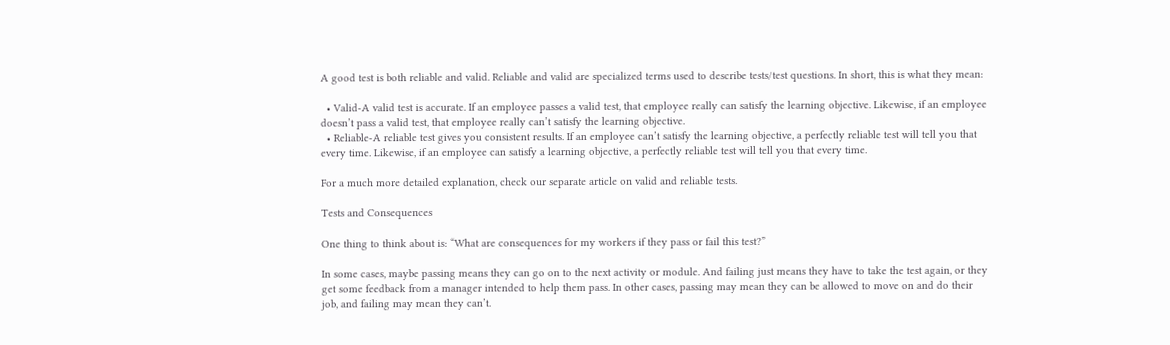A good test is both reliable and valid. Reliable and valid are specialized terms used to describe tests/test questions. In short, this is what they mean:

  • Valid-A valid test is accurate. If an employee passes a valid test, that employee really can satisfy the learning objective. Likewise, if an employee doesn’t pass a valid test, that employee really can’t satisfy the learning objective.
  • Reliable-A reliable test gives you consistent results. If an employee can’t satisfy the learning objective, a perfectly reliable test will tell you that every time. Likewise, if an employee can satisfy a learning objective, a perfectly reliable test will tell you that every time.

For a much more detailed explanation, check our separate article on valid and reliable tests.

Tests and Consequences

One thing to think about is: “What are consequences for my workers if they pass or fail this test?”

In some cases, maybe passing means they can go on to the next activity or module. And failing just means they have to take the test again, or they get some feedback from a manager intended to help them pass. In other cases, passing may mean they can be allowed to move on and do their job, and failing may mean they can’t.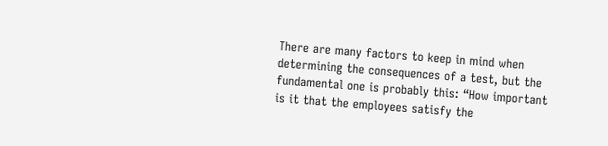There are many factors to keep in mind when determining the consequences of a test, but the fundamental one is probably this: “How important is it that the employees satisfy the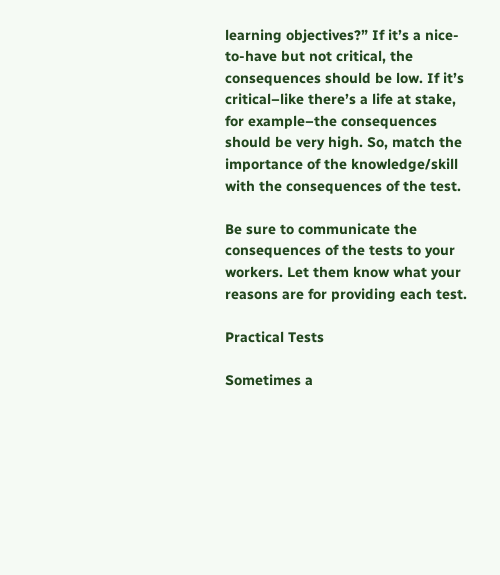learning objectives?” If it’s a nice-to-have but not critical, the consequences should be low. If it’s critical–like there’s a life at stake, for example–the consequences should be very high. So, match the importance of the knowledge/skill with the consequences of the test.

Be sure to communicate the consequences of the tests to your workers. Let them know what your reasons are for providing each test.

Practical Tests

Sometimes a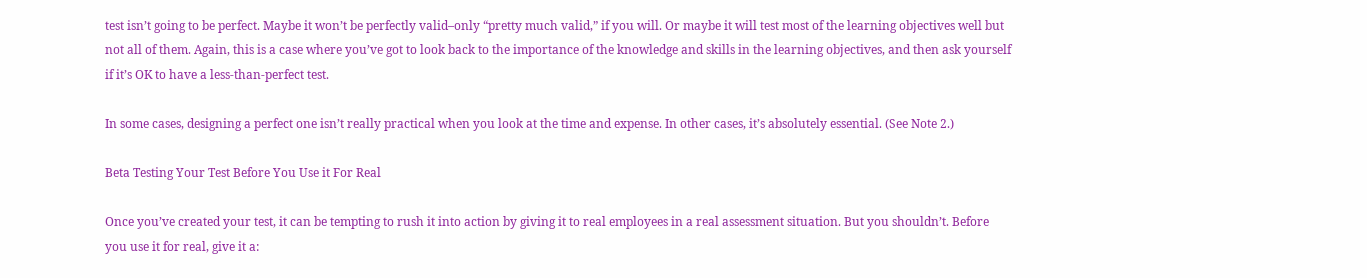test isn’t going to be perfect. Maybe it won’t be perfectly valid–only “pretty much valid,” if you will. Or maybe it will test most of the learning objectives well but not all of them. Again, this is a case where you’ve got to look back to the importance of the knowledge and skills in the learning objectives, and then ask yourself if it’s OK to have a less-than-perfect test.

In some cases, designing a perfect one isn’t really practical when you look at the time and expense. In other cases, it’s absolutely essential. (See Note 2.)

Beta Testing Your Test Before You Use it For Real

Once you’ve created your test, it can be tempting to rush it into action by giving it to real employees in a real assessment situation. But you shouldn’t. Before you use it for real, give it a: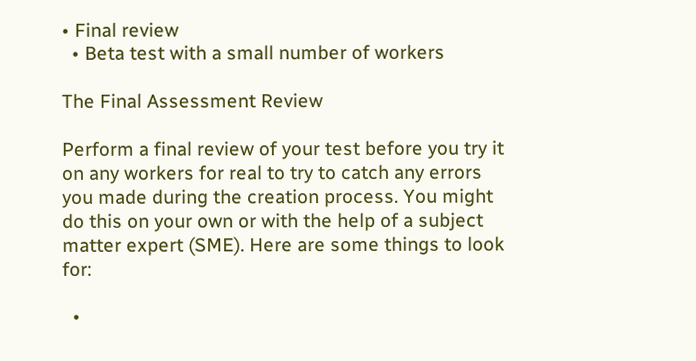• Final review
  • Beta test with a small number of workers

The Final Assessment Review

Perform a final review of your test before you try it on any workers for real to try to catch any errors you made during the creation process. You might do this on your own or with the help of a subject matter expert (SME). Here are some things to look for:

  •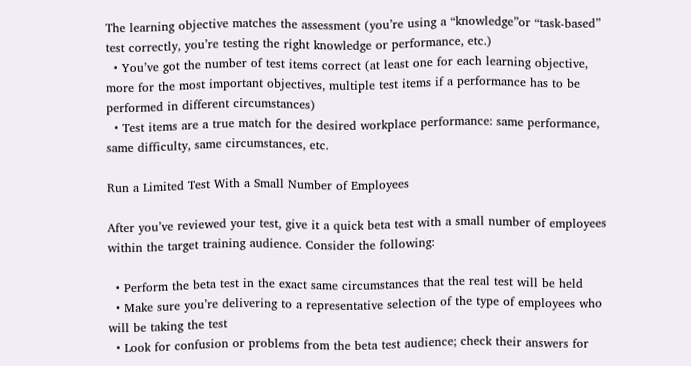The learning objective matches the assessment (you’re using a “knowledge”or “task-based” test correctly, you’re testing the right knowledge or performance, etc.)
  • You’ve got the number of test items correct (at least one for each learning objective, more for the most important objectives, multiple test items if a performance has to be performed in different circumstances)
  • Test items are a true match for the desired workplace performance: same performance, same difficulty, same circumstances, etc.

Run a Limited Test With a Small Number of Employees

After you’ve reviewed your test, give it a quick beta test with a small number of employees within the target training audience. Consider the following:

  • Perform the beta test in the exact same circumstances that the real test will be held
  • Make sure you’re delivering to a representative selection of the type of employees who will be taking the test
  • Look for confusion or problems from the beta test audience; check their answers for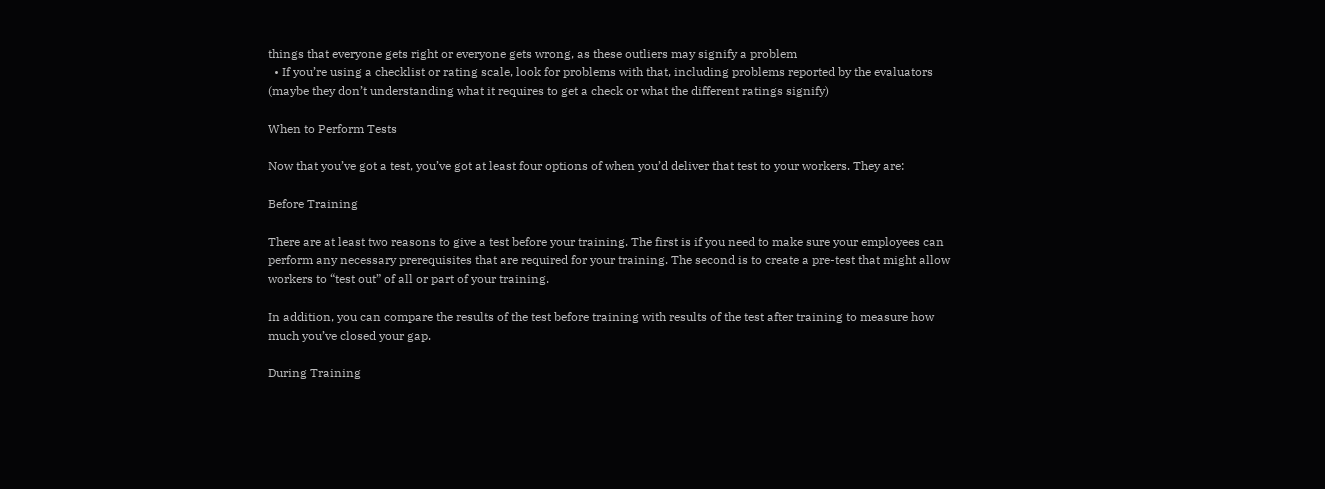things that everyone gets right or everyone gets wrong, as these outliers may signify a problem
  • If you’re using a checklist or rating scale, look for problems with that, including problems reported by the evaluators (maybe they don’t understanding what it requires to get a check or what the different ratings signify)

When to Perform Tests

Now that you’ve got a test, you’ve got at least four options of when you’d deliver that test to your workers. They are:

Before Training

There are at least two reasons to give a test before your training. The first is if you need to make sure your employees can perform any necessary prerequisites that are required for your training. The second is to create a pre-test that might allow workers to “test out” of all or part of your training.

In addition, you can compare the results of the test before training with results of the test after training to measure how much you’ve closed your gap.

During Training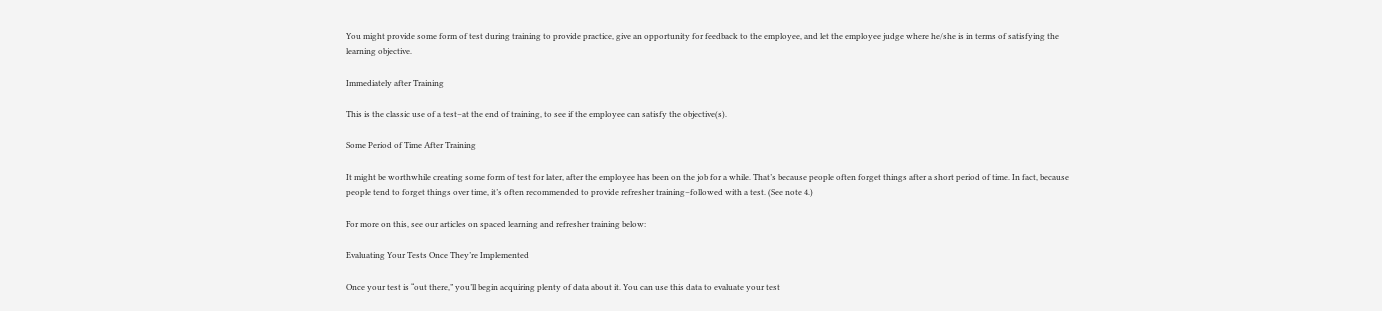You might provide some form of test during training to provide practice, give an opportunity for feedback to the employee, and let the employee judge where he/she is in terms of satisfying the learning objective.

Immediately after Training

This is the classic use of a test–at the end of training, to see if the employee can satisfy the objective(s).

Some Period of Time After Training

It might be worthwhile creating some form of test for later, after the employee has been on the job for a while. That’s because people often forget things after a short period of time. In fact, because people tend to forget things over time, it’s often recommended to provide refresher training–followed with a test. (See note 4.)

For more on this, see our articles on spaced learning and refresher training below:

Evaluating Your Tests Once They’re Implemented

Once your test is “out there,” you’ll begin acquiring plenty of data about it. You can use this data to evaluate your test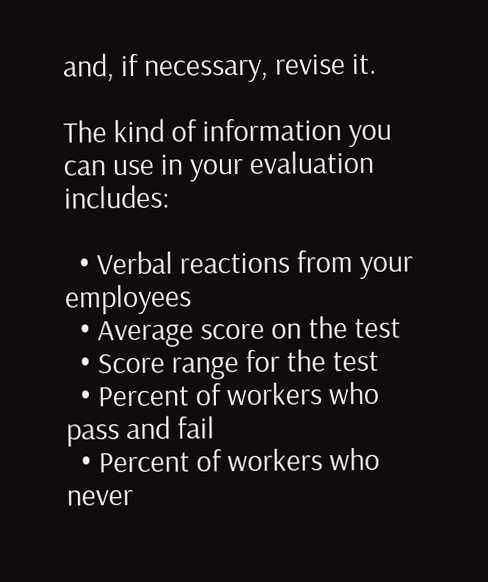and, if necessary, revise it.

The kind of information you can use in your evaluation includes:

  • Verbal reactions from your employees
  • Average score on the test
  • Score range for the test
  • Percent of workers who pass and fail
  • Percent of workers who never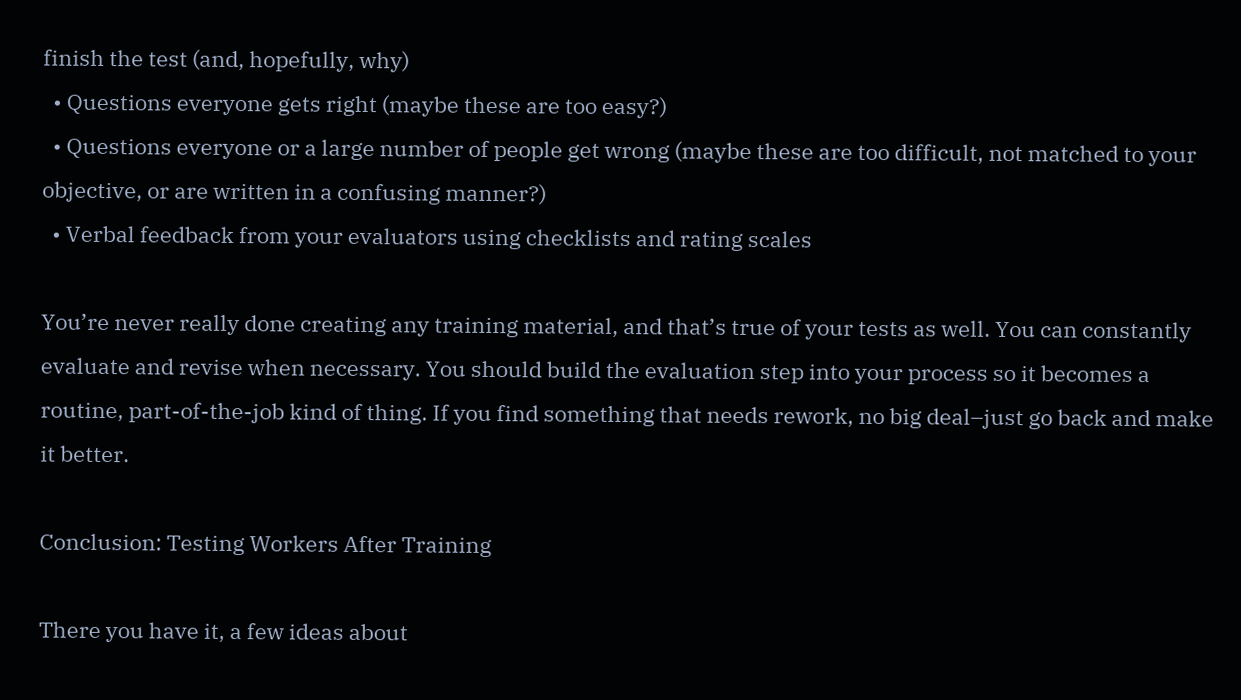finish the test (and, hopefully, why)
  • Questions everyone gets right (maybe these are too easy?)
  • Questions everyone or a large number of people get wrong (maybe these are too difficult, not matched to your objective, or are written in a confusing manner?)
  • Verbal feedback from your evaluators using checklists and rating scales

You’re never really done creating any training material, and that’s true of your tests as well. You can constantly evaluate and revise when necessary. You should build the evaluation step into your process so it becomes a routine, part-of-the-job kind of thing. If you find something that needs rework, no big deal–just go back and make it better.

Conclusion: Testing Workers After Training

There you have it, a few ideas about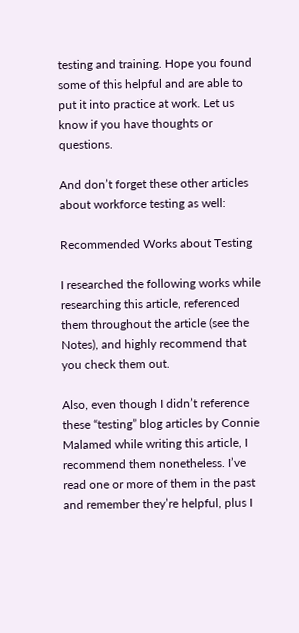testing and training. Hope you found some of this helpful and are able to put it into practice at work. Let us know if you have thoughts or questions.

And don’t forget these other articles about workforce testing as well:

Recommended Works about Testing

I researched the following works while researching this article, referenced them throughout the article (see the Notes), and highly recommend that you check them out.

Also, even though I didn’t reference these “testing” blog articles by Connie Malamed while writing this article, I recommend them nonetheless. I’ve read one or more of them in the past and remember they’re helpful, plus I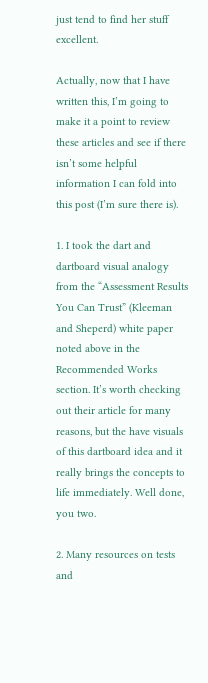just tend to find her stuff excellent.

Actually, now that I have written this, I’m going to make it a point to review these articles and see if there isn’t some helpful information I can fold into this post (I’m sure there is).

1. I took the dart and dartboard visual analogy from the “Assessment Results You Can Trust” (Kleeman and Sheperd) white paper noted above in the Recommended Works section. It’s worth checking out their article for many reasons, but the have visuals of this dartboard idea and it really brings the concepts to life immediately. Well done, you two.

2. Many resources on tests and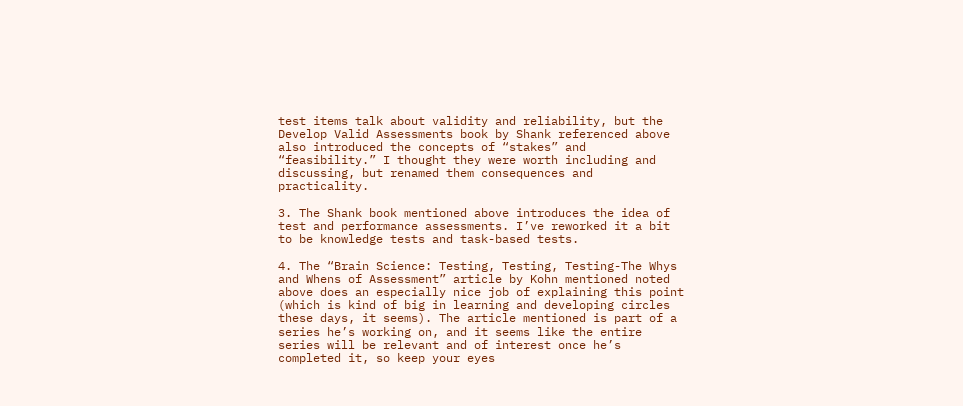test items talk about validity and reliability, but the Develop Valid Assessments book by Shank referenced above also introduced the concepts of “stakes” and “feasibility.” I thought they were worth including and discussing, but renamed them consequences and practicality.

3. The Shank book mentioned above introduces the idea of test and performance assessments. I’ve reworked it a bit to be knowledge tests and task-based tests.

4. The “Brain Science: Testing, Testing, Testing-The Whys and Whens of Assessment” article by Kohn mentioned noted above does an especially nice job of explaining this point (which is kind of big in learning and developing circles these days, it seems). The article mentioned is part of a series he’s working on, and it seems like the entire series will be relevant and of interest once he’s completed it, so keep your eyes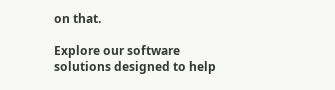on that.

Explore our software solutions designed to help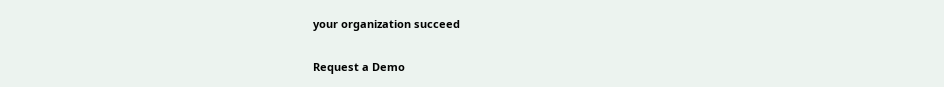your organization succeed

Request a Demo